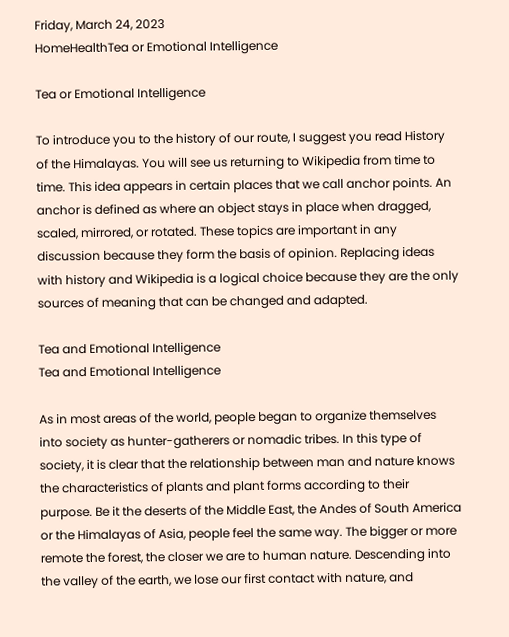Friday, March 24, 2023
HomeHealthTea or Emotional Intelligence

Tea or Emotional Intelligence

To introduce you to the history of our route, I suggest you read History of the Himalayas. You will see us returning to Wikipedia from time to time. This idea appears in certain places that we call anchor points. An anchor is defined as where an object stays in place when dragged, scaled, mirrored, or rotated. These topics are important in any discussion because they form the basis of opinion. Replacing ideas with history and Wikipedia is a logical choice because they are the only sources of meaning that can be changed and adapted.

Tea and Emotional Intelligence
Tea and Emotional Intelligence

As in most areas of the world, people began to organize themselves into society as hunter-gatherers or nomadic tribes. In this type of society, it is clear that the relationship between man and nature knows the characteristics of plants and plant forms according to their purpose. Be it the deserts of the Middle East, the Andes of South America or the Himalayas of Asia, people feel the same way. The bigger or more remote the forest, the closer we are to human nature. Descending into the valley of the earth, we lose our first contact with nature, and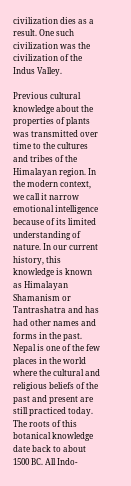civilization dies as a result. One such civilization was the civilization of the Indus Valley.

Previous cultural knowledge about the properties of plants was transmitted over time to the cultures and tribes of the Himalayan region. In the modern context, we call it narrow emotional intelligence because of its limited understanding of nature. In our current history, this knowledge is known as Himalayan Shamanism or Tantrashatra and has had other names and forms in the past. Nepal is one of the few places in the world where the cultural and religious beliefs of the past and present are still practiced today. The roots of this botanical knowledge date back to about 1500 BC. All Indo-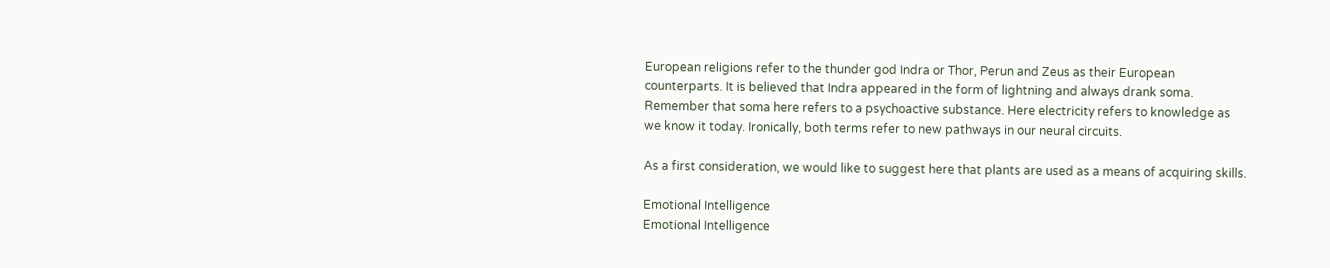European religions refer to the thunder god Indra or Thor, Perun and Zeus as their European counterparts. It is believed that Indra appeared in the form of lightning and always drank soma. Remember that soma here refers to a psychoactive substance. Here electricity refers to knowledge as we know it today. Ironically, both terms refer to new pathways in our neural circuits.

As a first consideration, we would like to suggest here that plants are used as a means of acquiring skills.

Emotional Intelligence
Emotional Intelligence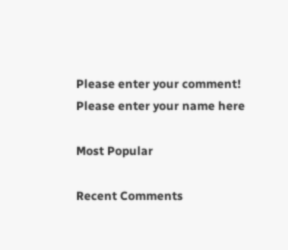Please enter your comment!
Please enter your name here

Most Popular

Recent Comments